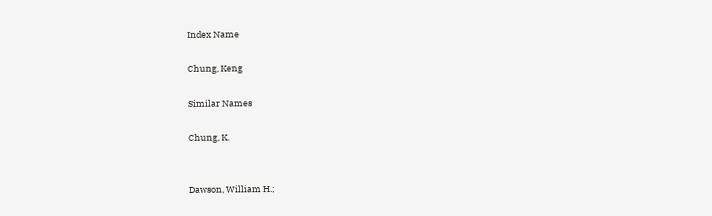Index Name

Chung, Keng

Similar Names

Chung, K.


Dawson, William H.;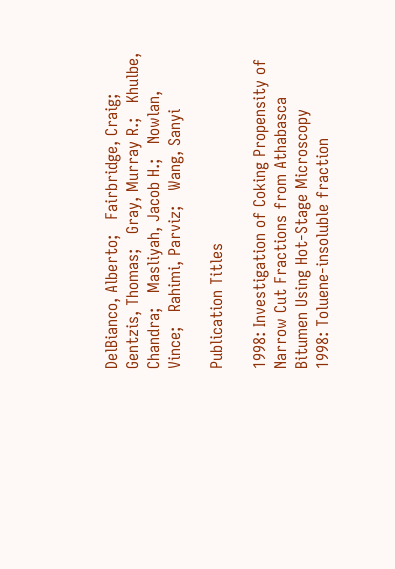DelBianco, Alberto;   Fairbridge, Craig;   Gentzis, Thomas;   Gray, Murray R.;   Khulbe, Chandra;   Masliyah, Jacob H.;   Nowlan, Vince;   Rahimi, Parviz;   Wang, Sanyi

Publication Titles

1998: Investigation of Coking Propensity of Narrow Cut Fractions from Athabasca Bitumen Using Hot-Stage Microscopy
1998: Toluene-insoluble fraction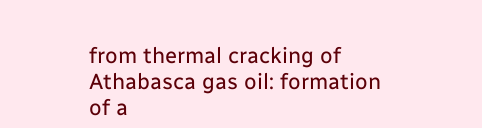from thermal cracking of Athabasca gas oil: formation of a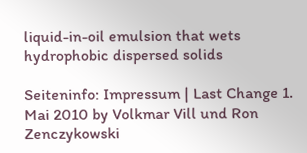liquid-in-oil emulsion that wets hydrophobic dispersed solids

Seiteninfo: Impressum | Last Change 1. Mai 2010 by Volkmar Vill und Ron Zenczykowski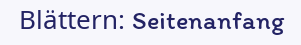Blättern: Seitenanfang